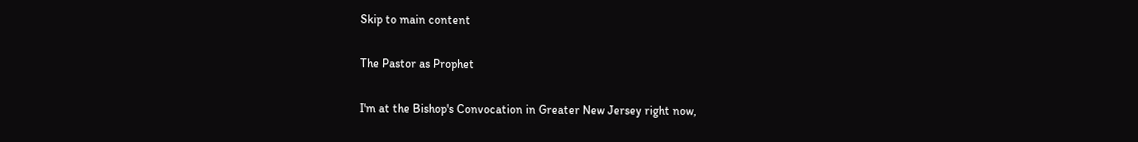Skip to main content

The Pastor as Prophet

I'm at the Bishop's Convocation in Greater New Jersey right now,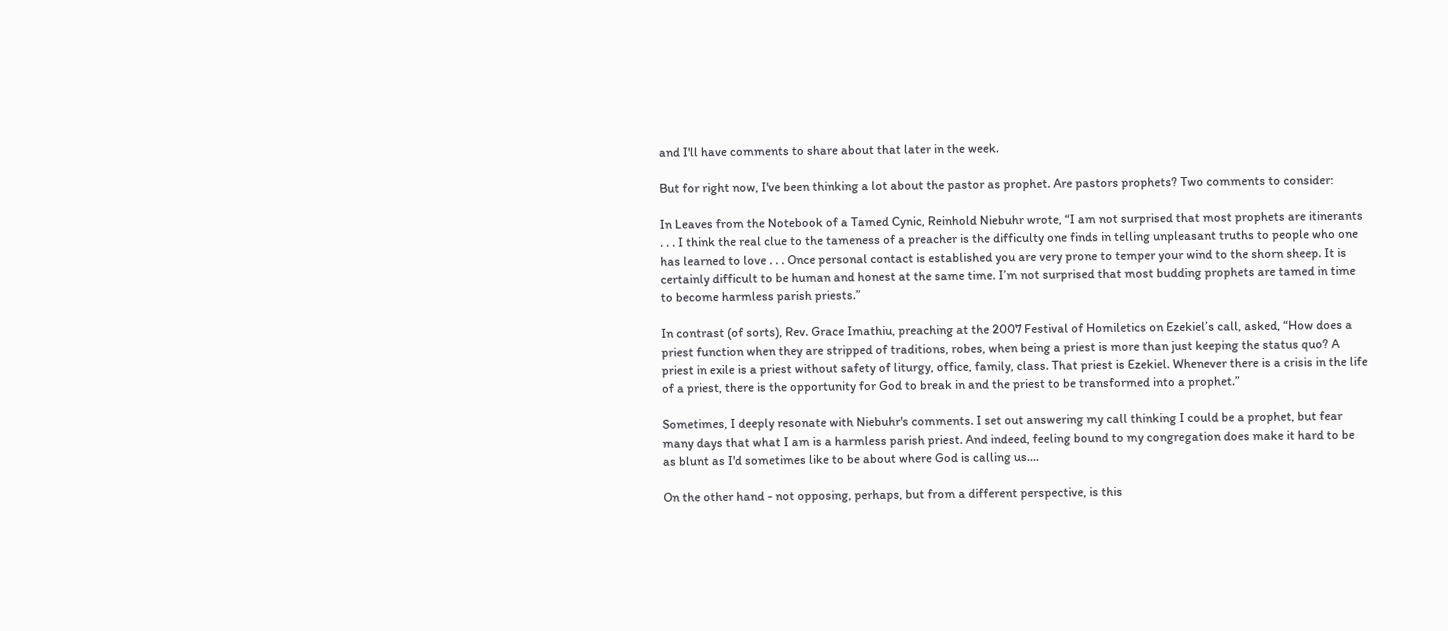and I'll have comments to share about that later in the week.

But for right now, I've been thinking a lot about the pastor as prophet. Are pastors prophets? Two comments to consider:

In Leaves from the Notebook of a Tamed Cynic, Reinhold Niebuhr wrote, “I am not surprised that most prophets are itinerants . . . I think the real clue to the tameness of a preacher is the difficulty one finds in telling unpleasant truths to people who one has learned to love . . . Once personal contact is established you are very prone to temper your wind to the shorn sheep. It is certainly difficult to be human and honest at the same time. I’m not surprised that most budding prophets are tamed in time to become harmless parish priests.”

In contrast (of sorts), Rev. Grace Imathiu, preaching at the 2007 Festival of Homiletics on Ezekiel’s call, asked, “How does a priest function when they are stripped of traditions, robes, when being a priest is more than just keeping the status quo? A priest in exile is a priest without safety of liturgy, office, family, class. That priest is Ezekiel. Whenever there is a crisis in the life of a priest, there is the opportunity for God to break in and the priest to be transformed into a prophet.”

Sometimes, I deeply resonate with Niebuhr's comments. I set out answering my call thinking I could be a prophet, but fear many days that what I am is a harmless parish priest. And indeed, feeling bound to my congregation does make it hard to be as blunt as I'd sometimes like to be about where God is calling us....

On the other hand - not opposing, perhaps, but from a different perspective, is this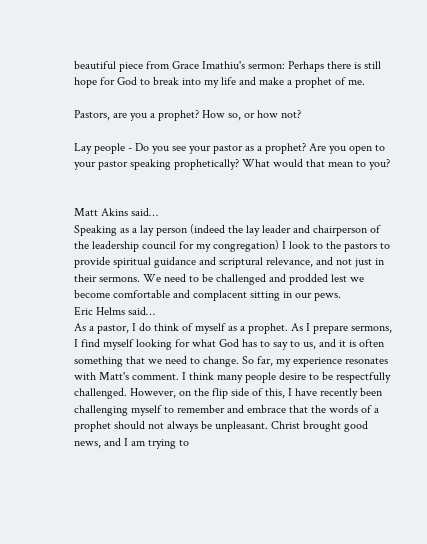beautiful piece from Grace Imathiu's sermon: Perhaps there is still hope for God to break into my life and make a prophet of me.

Pastors, are you a prophet? How so, or how not?

Lay people - Do you see your pastor as a prophet? Are you open to your pastor speaking prophetically? What would that mean to you?


Matt Akins said…
Speaking as a lay person (indeed the lay leader and chairperson of the leadership council for my congregation) I look to the pastors to provide spiritual guidance and scriptural relevance, and not just in their sermons. We need to be challenged and prodded lest we become comfortable and complacent sitting in our pews.
Eric Helms said…
As a pastor, I do think of myself as a prophet. As I prepare sermons, I find myself looking for what God has to say to us, and it is often something that we need to change. So far, my experience resonates with Matt's comment. I think many people desire to be respectfully challenged. However, on the flip side of this, I have recently been challenging myself to remember and embrace that the words of a prophet should not always be unpleasant. Christ brought good news, and I am trying to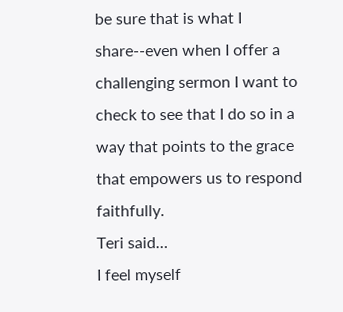be sure that is what I share--even when I offer a challenging sermon I want to check to see that I do so in a way that points to the grace that empowers us to respond faithfully.
Teri said…
I feel myself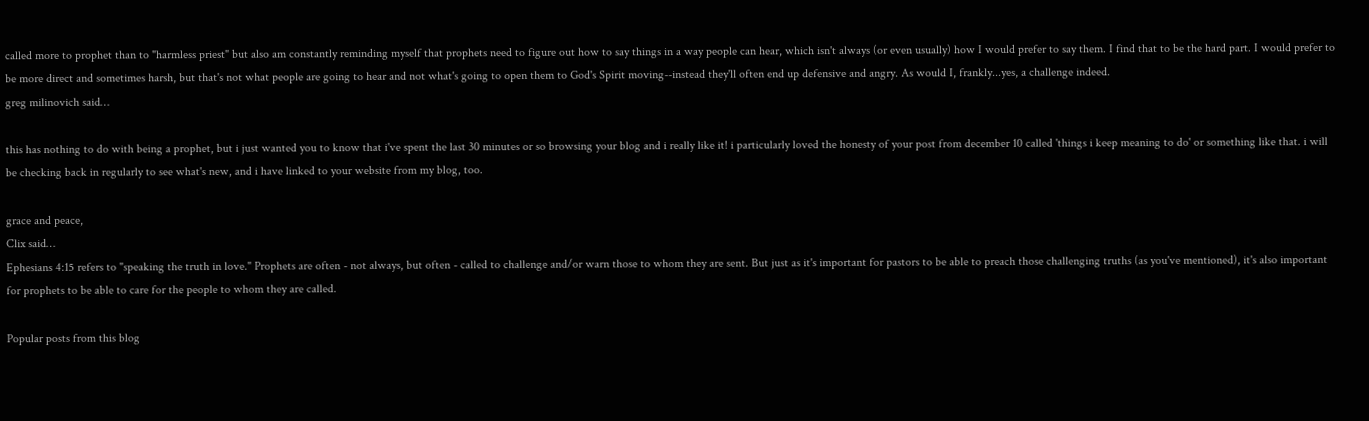called more to prophet than to "harmless priest" but also am constantly reminding myself that prophets need to figure out how to say things in a way people can hear, which isn't always (or even usually) how I would prefer to say them. I find that to be the hard part. I would prefer to be more direct and sometimes harsh, but that's not what people are going to hear and not what's going to open them to God's Spirit moving--instead they'll often end up defensive and angry. As would I, frankly...yes, a challenge indeed.
greg milinovich said…

this has nothing to do with being a prophet, but i just wanted you to know that i've spent the last 30 minutes or so browsing your blog and i really like it! i particularly loved the honesty of your post from december 10 called 'things i keep meaning to do' or something like that. i will be checking back in regularly to see what's new, and i have linked to your website from my blog, too.

grace and peace,
Clix said…
Ephesians 4:15 refers to "speaking the truth in love." Prophets are often - not always, but often - called to challenge and/or warn those to whom they are sent. But just as it's important for pastors to be able to preach those challenging truths (as you've mentioned), it's also important for prophets to be able to care for the people to whom they are called.

Popular posts from this blog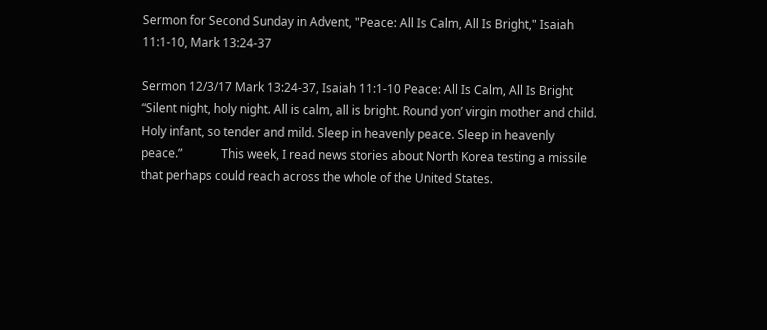Sermon for Second Sunday in Advent, "Peace: All Is Calm, All Is Bright," Isaiah 11:1-10, Mark 13:24-37

Sermon 12/3/17 Mark 13:24-37, Isaiah 11:1-10 Peace: All Is Calm, All Is Bright             “Silent night, holy night. All is calm, all is bright. Round yon’ virgin mother and child. Holy infant, so tender and mild. Sleep in heavenly peace. Sleep in heavenly peace.”             This week, I read news stories about North Korea testing a missile that perhaps could reach across the whole of the United States.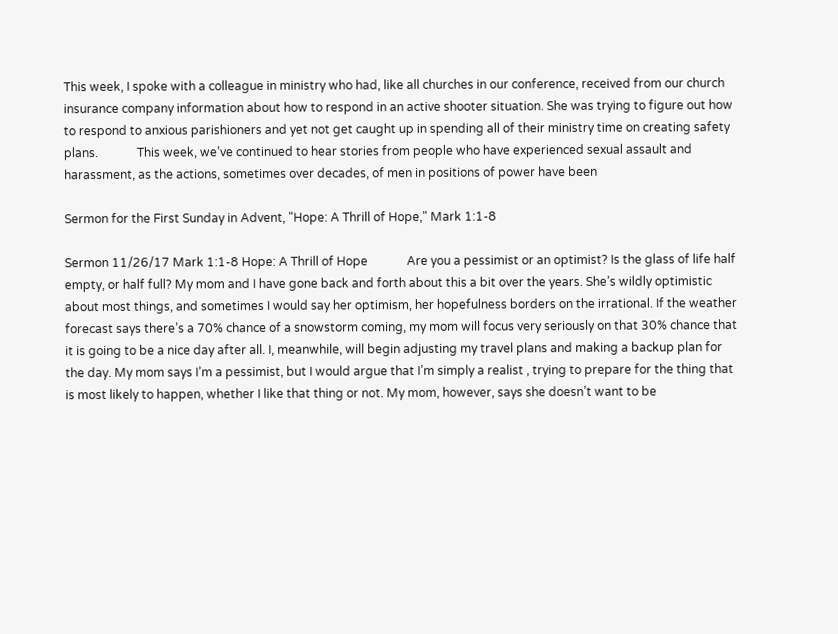This week, I spoke with a colleague in ministry who had, like all churches in our conference, received from our church insurance company information about how to respond in an active shooter situation. She was trying to figure out how to respond to anxious parishioners and yet not get caught up in spending all of their ministry time on creating safety plans.             This week, we’ve continued to hear stories from people who have experienced sexual assault and harassment, as the actions, sometimes over decades, of men in positions of power have been

Sermon for the First Sunday in Advent, "Hope: A Thrill of Hope," Mark 1:1-8

Sermon 11/26/17 Mark 1:1-8 Hope: A Thrill of Hope             Are you a pessimist or an optimist? Is the glass of life half empty, or half full? My mom and I have gone back and forth about this a bit over the years. She’s wildly optimistic about most things, and sometimes I would say her optimism, her hopefulness borders on the irrational. If the weather forecast says there’s a 70% chance of a snowstorm coming, my mom will focus very seriously on that 30% chance that it is going to be a nice day after all. I, meanwhile, will begin adjusting my travel plans and making a backup plan for the day. My mom says I’m a pessimist, but I would argue that I’m simply a realist , trying to prepare for the thing that is most likely to happen, whether I like that thing or not. My mom, however, says she doesn’t want to be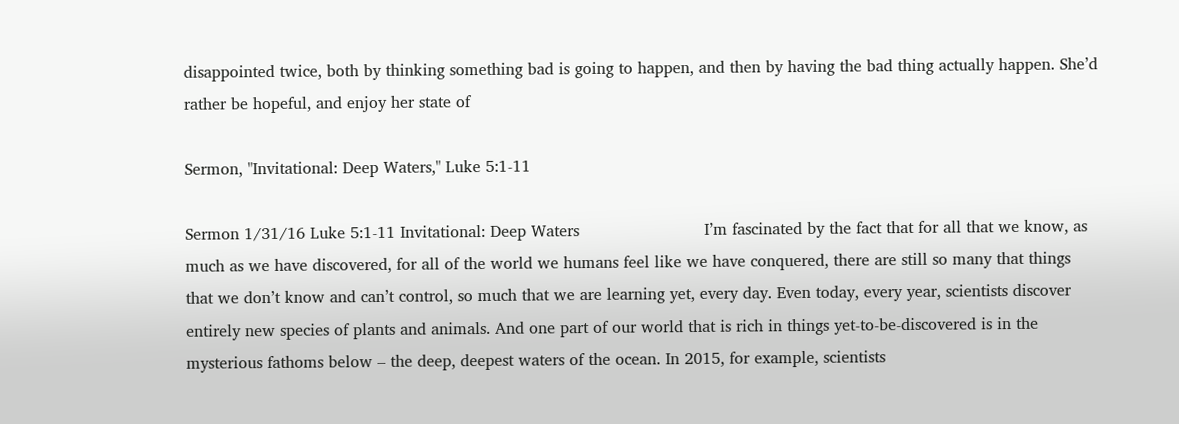disappointed twice, both by thinking something bad is going to happen, and then by having the bad thing actually happen. She’d rather be hopeful, and enjoy her state of

Sermon, "Invitational: Deep Waters," Luke 5:1-11

Sermon 1/31/16 Luke 5:1-11 Invitational: Deep Waters                         I’m fascinated by the fact that for all that we know, as much as we have discovered, for all of the world we humans feel like we have conquered, there are still so many that things that we don’t know and can’t control, so much that we are learning yet, every day. Even today, every year, scientists discover entirely new species of plants and animals. And one part of our world that is rich in things yet-to-be-discovered is in the mysterious fathoms below – the deep, deepest waters of the ocean. In 2015, for example, scientists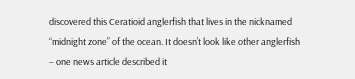discovered this Ceratioid anglerfish that lives in the nicknamed “midnight zone” of the ocean. It doesn’t look like other anglerfish – one news article described it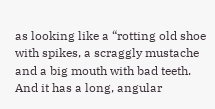as looking like a “rotting old shoe with spikes, a scraggly mustache and a big mouth with bad teeth. And it has a long, angular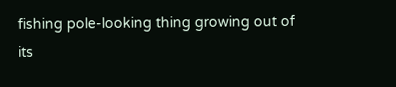fishing pole-looking thing growing out of its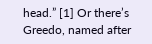head.” [1] Or there’s Greedo, named after